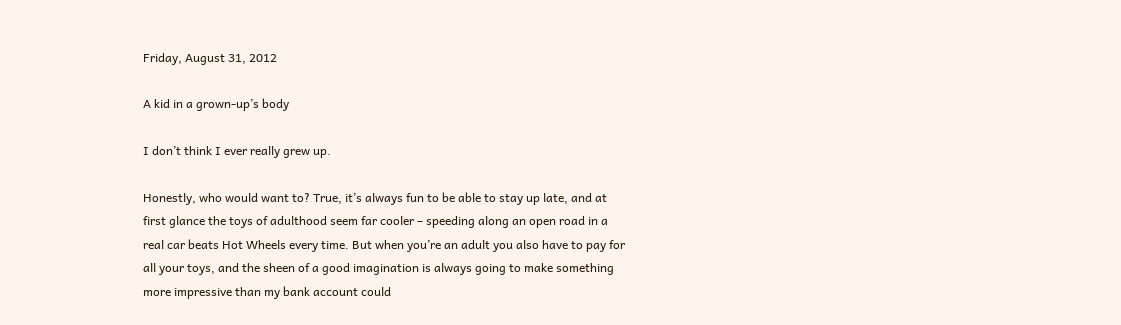Friday, August 31, 2012

A kid in a grown-up’s body

I don’t think I ever really grew up.

Honestly, who would want to? True, it’s always fun to be able to stay up late, and at first glance the toys of adulthood seem far cooler – speeding along an open road in a real car beats Hot Wheels every time. But when you’re an adult you also have to pay for all your toys, and the sheen of a good imagination is always going to make something more impressive than my bank account could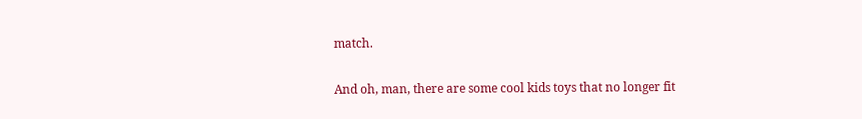match.

And oh, man, there are some cool kids toys that no longer fit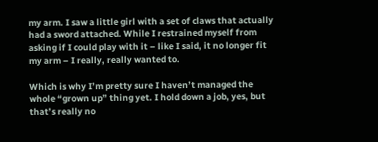my arm. I saw a little girl with a set of claws that actually had a sword attached. While I restrained myself from asking if I could play with it – like I said, it no longer fit my arm – I really, really wanted to.

Which is why I’m pretty sure I haven’t managed the whole “grown up” thing yet. I hold down a job, yes, but that’s really no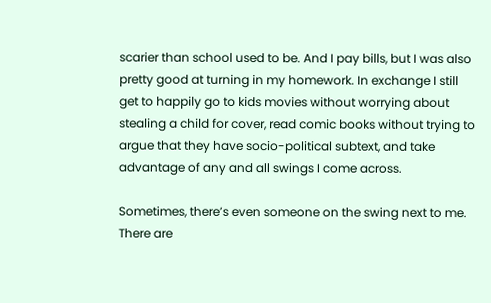scarier than school used to be. And I pay bills, but I was also pretty good at turning in my homework. In exchange I still get to happily go to kids movies without worrying about stealing a child for cover, read comic books without trying to argue that they have socio-political subtext, and take advantage of any and all swings I come across.

Sometimes, there’s even someone on the swing next to me. There are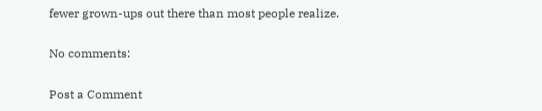fewer grown-ups out there than most people realize.

No comments:

Post a Comment